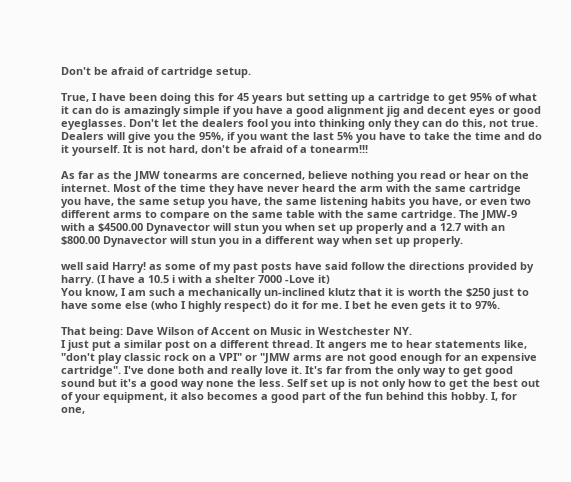Don't be afraid of cartridge setup.

True, I have been doing this for 45 years but setting up a cartridge to get 95% of what it can do is amazingly simple if you have a good alignment jig and decent eyes or good eyeglasses. Don't let the dealers fool you into thinking only they can do this, not true. Dealers will give you the 95%, if you want the last 5% you have to take the time and do it yourself. It is not hard, don't be afraid of a tonearm!!!

As far as the JMW tonearms are concerned, believe nothing you read or hear on the internet. Most of the time they have never heard the arm with the same cartridge you have, the same setup you have, the same listening habits you have, or even two different arms to compare on the same table with the same cartridge. The JMW-9 with a $4500.00 Dynavector will stun you when set up properly and a 12.7 with an $800.00 Dynavector will stun you in a different way when set up properly.

well said Harry! as some of my past posts have said follow the directions provided by harry. (I have a 10.5 i with a shelter 7000 -Love it)
You know, I am such a mechanically un-inclined klutz that it is worth the $250 just to have some else (who I highly respect) do it for me. I bet he even gets it to 97%.

That being: Dave Wilson of Accent on Music in Westchester NY.
I just put a similar post on a different thread. It angers me to hear statements like, "don't play classic rock on a VPI" or "JMW arms are not good enough for an expensive cartridge". I've done both and really love it. It's far from the only way to get good sound but it's a good way none the less. Self set up is not only how to get the best out of your equipment, it also becomes a good part of the fun behind this hobby. I, for one,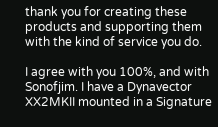thank you for creating these products and supporting them with the kind of service you do.

I agree with you 100%, and with Sonofjim. I have a Dynavector XX2MKII mounted in a Signature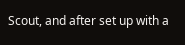Scout, and after set up with a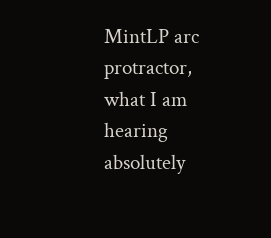MintLP arc protractor, what I am hearing absolutely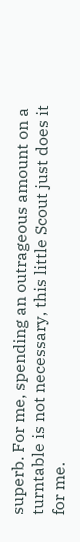superb. For me, spending an outrageous amount on a turntable is not necessary, this little Scout just does it for me.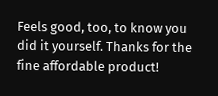Feels good, too, to know you did it yourself. Thanks for the fine affordable product!